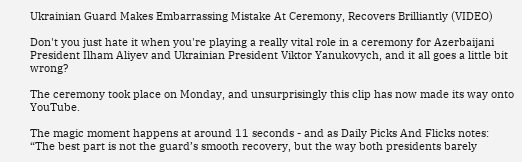Ukrainian Guard Makes Embarrassing Mistake At Ceremony, Recovers Brilliantly (VIDEO)

Don't you just hate it when you're playing a really vital role in a ceremony for Azerbaijani President Ilham Aliyev and Ukrainian President Viktor Yanukovych, and it all goes a little bit wrong?

The ceremony took place on Monday, and unsurprisingly this clip has now made its way onto YouTube.

The magic moment happens at around 11 seconds - and as Daily Picks And Flicks notes: “The best part is not the guard’s smooth recovery, but the way both presidents barely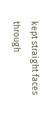kept straight faces through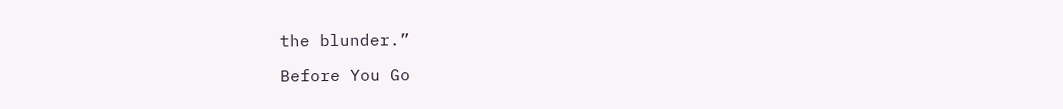the blunder.”

Before You Go